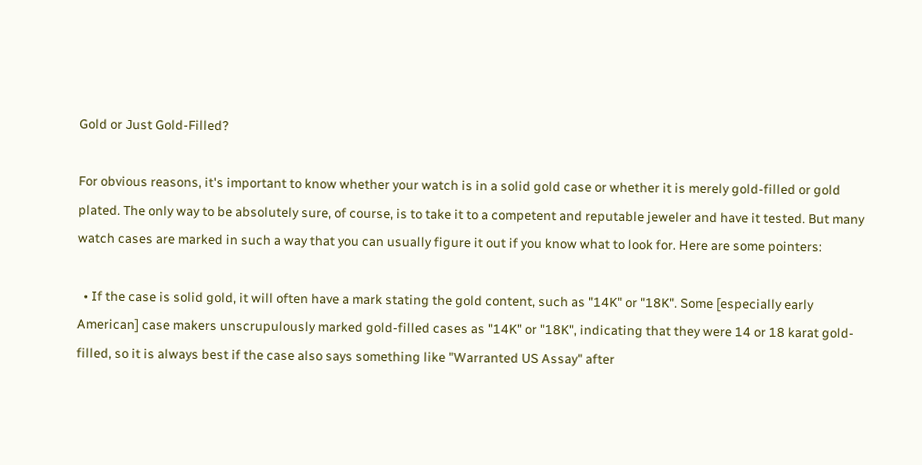Gold or Just Gold-Filled?

For obvious reasons, it's important to know whether your watch is in a solid gold case or whether it is merely gold-filled or gold plated. The only way to be absolutely sure, of course, is to take it to a competent and reputable jeweler and have it tested. But many watch cases are marked in such a way that you can usually figure it out if you know what to look for. Here are some pointers:

  • If the case is solid gold, it will often have a mark stating the gold content, such as "14K" or "18K". Some [especially early American] case makers unscrupulously marked gold-filled cases as "14K" or "18K", indicating that they were 14 or 18 karat gold-filled, so it is always best if the case also says something like "Warranted US Assay" after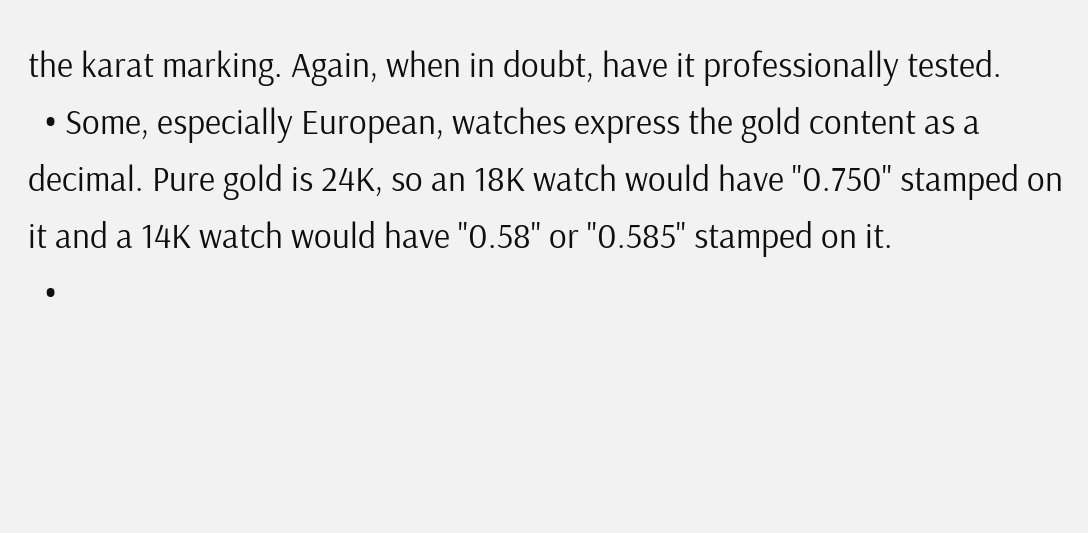the karat marking. Again, when in doubt, have it professionally tested.
  • Some, especially European, watches express the gold content as a decimal. Pure gold is 24K, so an 18K watch would have "0.750" stamped on it and a 14K watch would have "0.58" or "0.585" stamped on it.
  •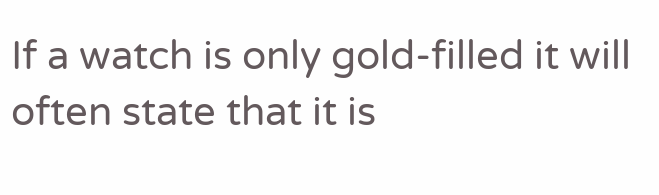If a watch is only gold-filled it will often state that it is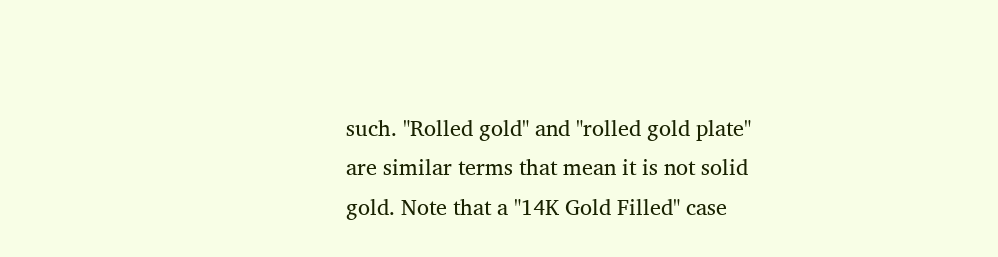such. "Rolled gold" and "rolled gold plate" are similar terms that mean it is not solid gold. Note that a "14K Gold Filled" case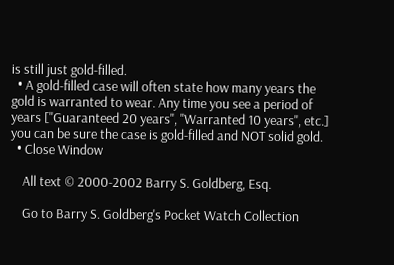is still just gold-filled.
  • A gold-filled case will often state how many years the gold is warranted to wear. Any time you see a period of years ["Guaranteed 20 years", "Warranted 10 years", etc.] you can be sure the case is gold-filled and NOT solid gold.
  • Close Window

    All text © 2000-2002 Barry S. Goldberg, Esq.

    Go to Barry S. Goldberg's Pocket Watch Collection